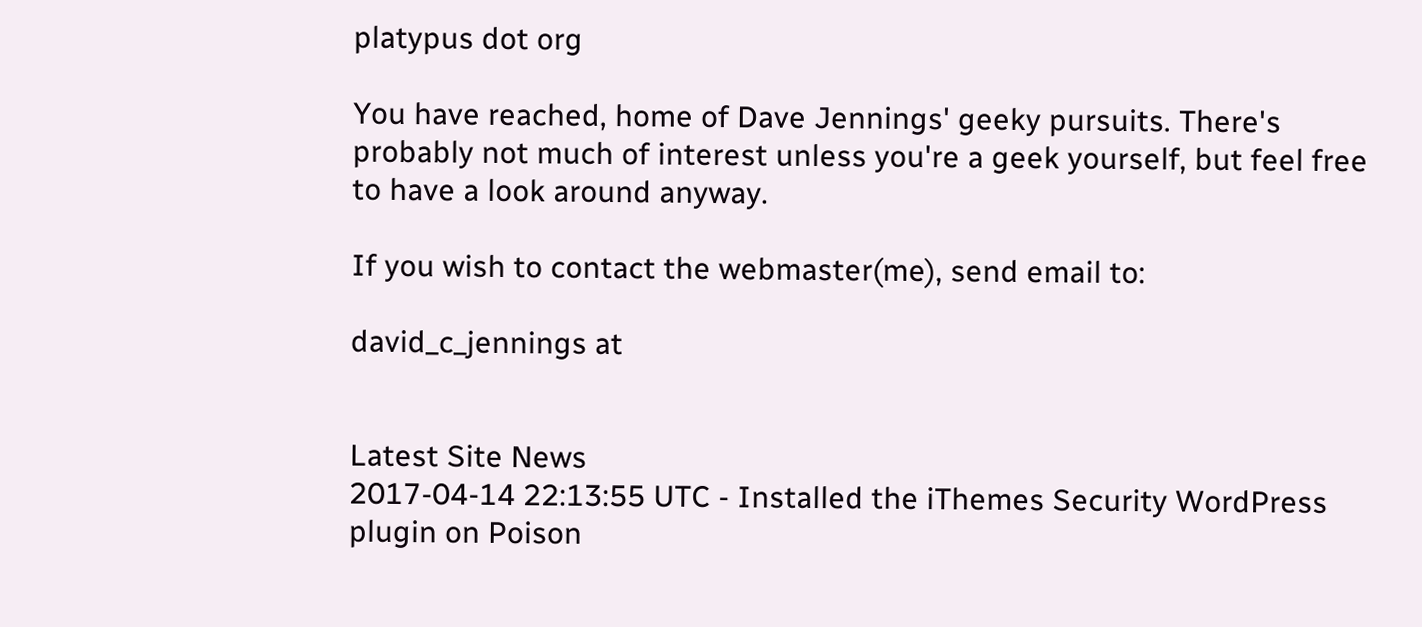platypus dot org

You have reached, home of Dave Jennings' geeky pursuits. There's probably not much of interest unless you're a geek yourself, but feel free to have a look around anyway.

If you wish to contact the webmaster(me), send email to:

david_c_jennings at


Latest Site News
2017-04-14 22:13:55 UTC - Installed the iThemes Security WordPress plugin on Poison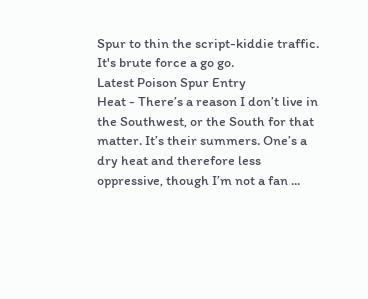Spur to thin the script-kiddie traffic. It's brute force a go go.
Latest Poison Spur Entry
Heat - There’s a reason I don’t live in the Southwest, or the South for that matter. It’s their summers. One’s a dry heat and therefore less oppressive, though I’m not a fan ...